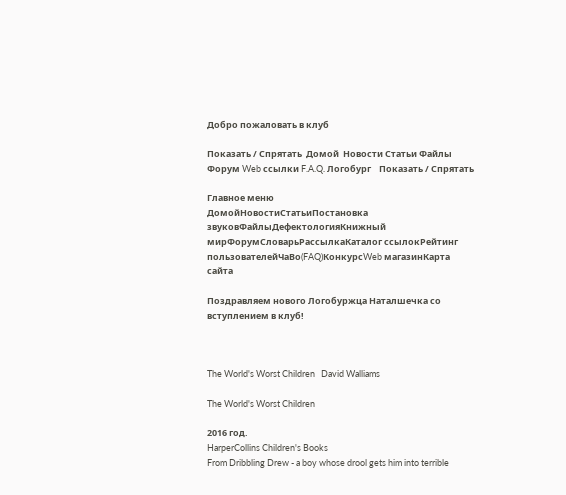Добро пожаловать в клуб

Показать / Спрятать  Домой  Новости Статьи Файлы Форум Web ссылки F.A.Q. Логобург    Показать / Спрятать

Главное меню
ДомойНовостиСтатьиПостановка звуковФайлыДефектологияКнижный мирФорумСловарьРассылкаКаталог ссылокРейтинг пользователейЧаВо(FAQ)КонкурсWeb магазинКарта сайта

Поздравляем нового Логобуржца Наталшечка со вступлением в клуб!



The World's Worst Children   David Walliams

The World's Worst Children

2016 год.
HarperCollins Children's Books
From Dribbling Drew - a boy whose drool gets him into terrible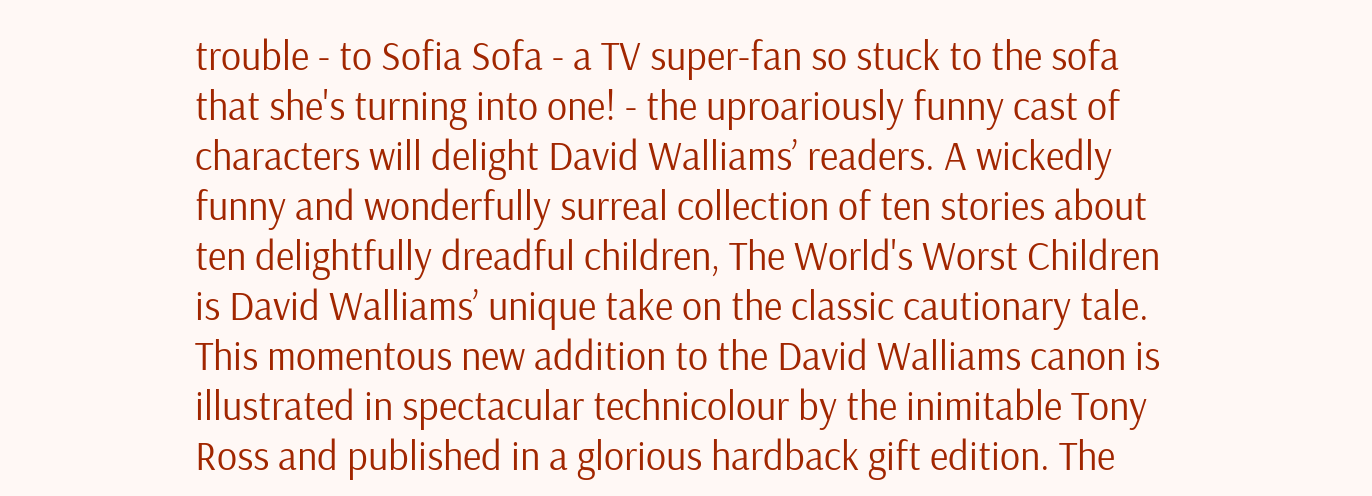trouble - to Sofia Sofa - a TV super-fan so stuck to the sofa that she's turning into one! - the uproariously funny cast of characters will delight David Walliams’ readers. A wickedly funny and wonderfully surreal collection of ten stories about ten delightfully dreadful children, The World's Worst Children is David Walliams’ unique take on the classic cautionary tale. This momentous new addition to the David Walliams canon is illustrated in spectacular technicolour by the inimitable Tony Ross and published in a glorious hardback gift edition. The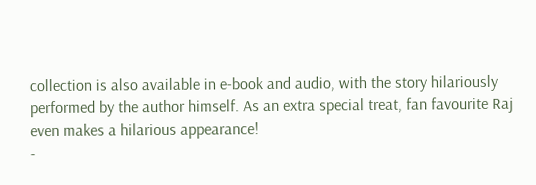collection is also available in e-book and audio, with the story hilariously performed by the author himself. As an extra special treat, fan favourite Raj even makes a hilarious appearance!
-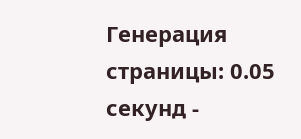Генерация страницы: 0.05 секунд -